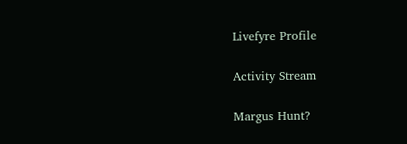Livefyre Profile

Activity Stream

Margus Hunt?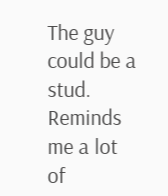The guy could be a stud. Reminds me a lot of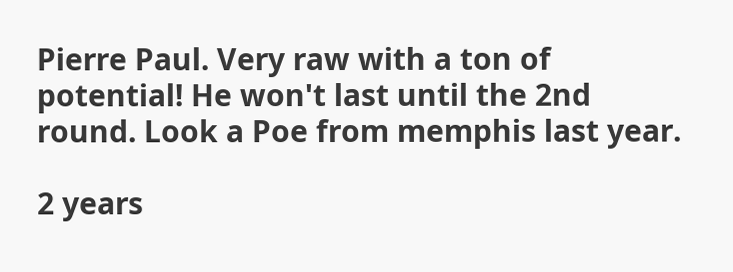Pierre Paul. Very raw with a ton of potential! He won't last until the 2nd round. Look a Poe from memphis last year.

2 years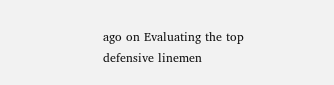ago on Evaluating the top defensive linemen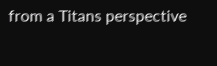from a Titans perspective